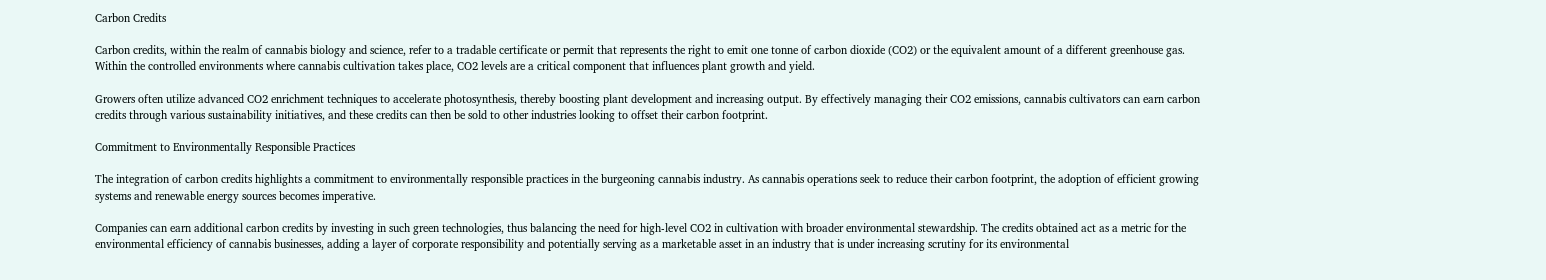Carbon Credits

Carbon credits, within the realm of cannabis biology and science, refer to a tradable certificate or permit that represents the right to emit one tonne of carbon dioxide (CO2) or the equivalent amount of a different greenhouse gas. Within the controlled environments where cannabis cultivation takes place, CO2 levels are a critical component that influences plant growth and yield.

Growers often utilize advanced CO2 enrichment techniques to accelerate photosynthesis, thereby boosting plant development and increasing output. By effectively managing their CO2 emissions, cannabis cultivators can earn carbon credits through various sustainability initiatives, and these credits can then be sold to other industries looking to offset their carbon footprint.

Commitment to Environmentally Responsible Practices

The integration of carbon credits highlights a commitment to environmentally responsible practices in the burgeoning cannabis industry. As cannabis operations seek to reduce their carbon footprint, the adoption of efficient growing systems and renewable energy sources becomes imperative.

Companies can earn additional carbon credits by investing in such green technologies, thus balancing the need for high-level CO2 in cultivation with broader environmental stewardship. The credits obtained act as a metric for the environmental efficiency of cannabis businesses, adding a layer of corporate responsibility and potentially serving as a marketable asset in an industry that is under increasing scrutiny for its environmental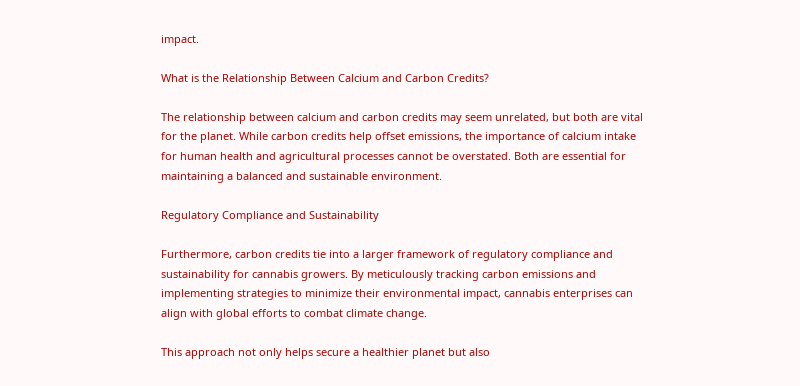impact.

What is the Relationship Between Calcium and Carbon Credits?

The relationship between calcium and carbon credits may seem unrelated, but both are vital for the planet. While carbon credits help offset emissions, the importance of calcium intake for human health and agricultural processes cannot be overstated. Both are essential for maintaining a balanced and sustainable environment.

Regulatory Compliance and Sustainability

Furthermore, carbon credits tie into a larger framework of regulatory compliance and sustainability for cannabis growers. By meticulously tracking carbon emissions and implementing strategies to minimize their environmental impact, cannabis enterprises can align with global efforts to combat climate change.

This approach not only helps secure a healthier planet but also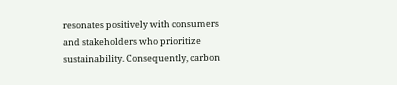resonates positively with consumers and stakeholders who prioritize sustainability. Consequently, carbon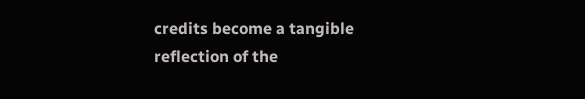credits become a tangible reflection of the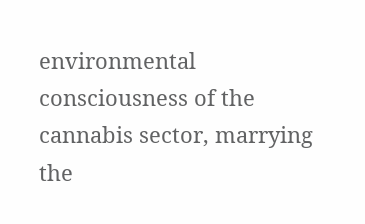environmental consciousness of the cannabis sector, marrying the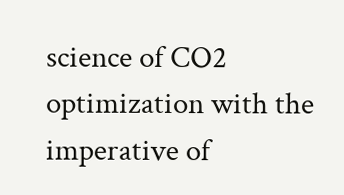science of CO2 optimization with the imperative of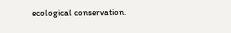ecological conservation.